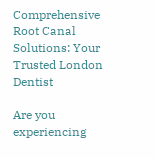Comprehensive Root Canal Solutions: Your Trusted London Dentist

Are you experiencing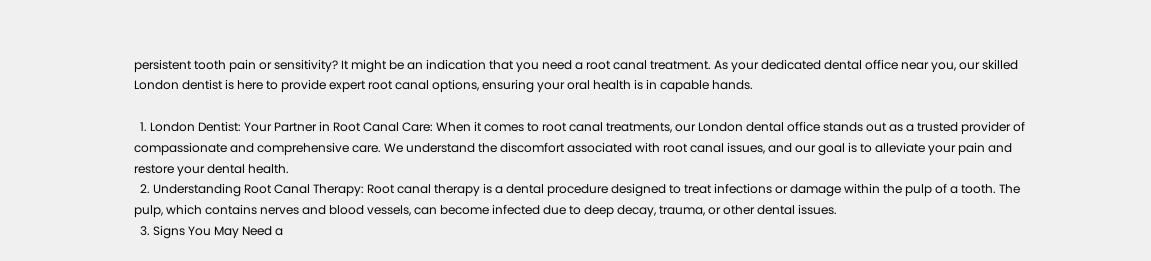persistent tooth pain or sensitivity? It might be an indication that you need a root canal treatment. As your dedicated dental office near you, our skilled London dentist is here to provide expert root canal options, ensuring your oral health is in capable hands.

  1. London Dentist: Your Partner in Root Canal Care: When it comes to root canal treatments, our London dental office stands out as a trusted provider of compassionate and comprehensive care. We understand the discomfort associated with root canal issues, and our goal is to alleviate your pain and restore your dental health.
  2. Understanding Root Canal Therapy: Root canal therapy is a dental procedure designed to treat infections or damage within the pulp of a tooth. The pulp, which contains nerves and blood vessels, can become infected due to deep decay, trauma, or other dental issues.
  3. Signs You May Need a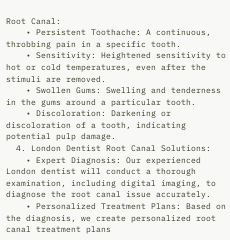Root Canal:
    • Persistent Toothache: A continuous, throbbing pain in a specific tooth.
    • Sensitivity: Heightened sensitivity to hot or cold temperatures, even after the stimuli are removed.
    • Swollen Gums: Swelling and tenderness in the gums around a particular tooth.
    • Discoloration: Darkening or discoloration of a tooth, indicating potential pulp damage.
  4. London Dentist Root Canal Solutions:
    • Expert Diagnosis: Our experienced London dentist will conduct a thorough examination, including digital imaging, to diagnose the root canal issue accurately.
    • Personalized Treatment Plans: Based on the diagnosis, we create personalized root canal treatment plans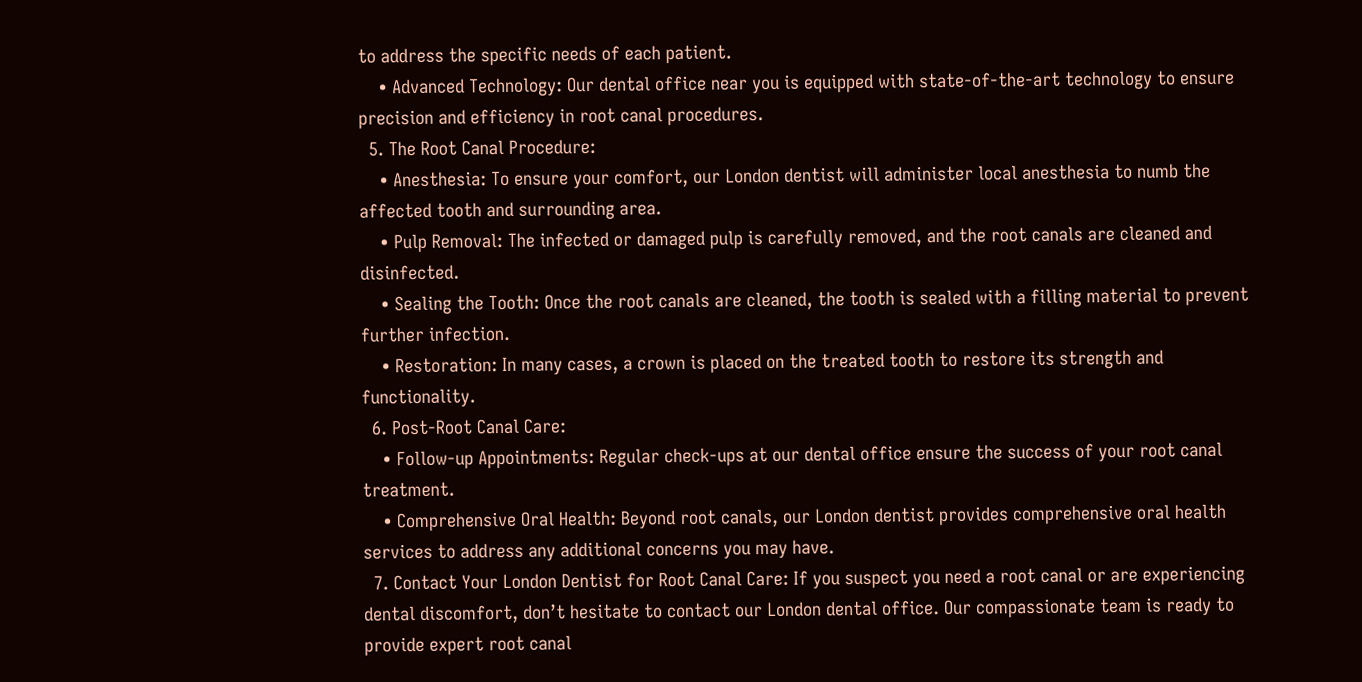to address the specific needs of each patient.
    • Advanced Technology: Our dental office near you is equipped with state-of-the-art technology to ensure precision and efficiency in root canal procedures.
  5. The Root Canal Procedure:
    • Anesthesia: To ensure your comfort, our London dentist will administer local anesthesia to numb the affected tooth and surrounding area.
    • Pulp Removal: The infected or damaged pulp is carefully removed, and the root canals are cleaned and disinfected.
    • Sealing the Tooth: Once the root canals are cleaned, the tooth is sealed with a filling material to prevent further infection.
    • Restoration: In many cases, a crown is placed on the treated tooth to restore its strength and functionality.
  6. Post-Root Canal Care:
    • Follow-up Appointments: Regular check-ups at our dental office ensure the success of your root canal treatment.
    • Comprehensive Oral Health: Beyond root canals, our London dentist provides comprehensive oral health services to address any additional concerns you may have.
  7. Contact Your London Dentist for Root Canal Care: If you suspect you need a root canal or are experiencing dental discomfort, don’t hesitate to contact our London dental office. Our compassionate team is ready to provide expert root canal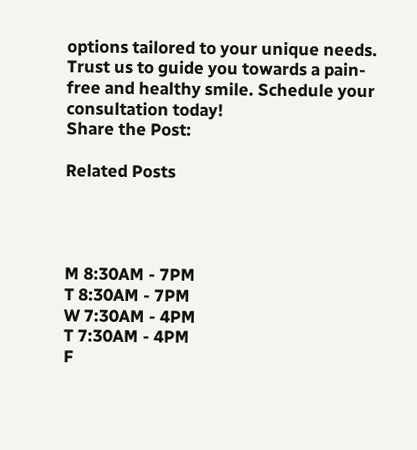options tailored to your unique needs. Trust us to guide you towards a pain-free and healthy smile. Schedule your consultation today!
Share the Post:

Related Posts




M 8:30AM - 7PM
T 8:30AM - 7PM
W 7:30AM - 4PM
T 7:30AM - 4PM
F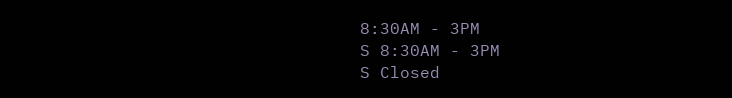8:30AM - 3PM
S 8:30AM - 3PM
S Closed